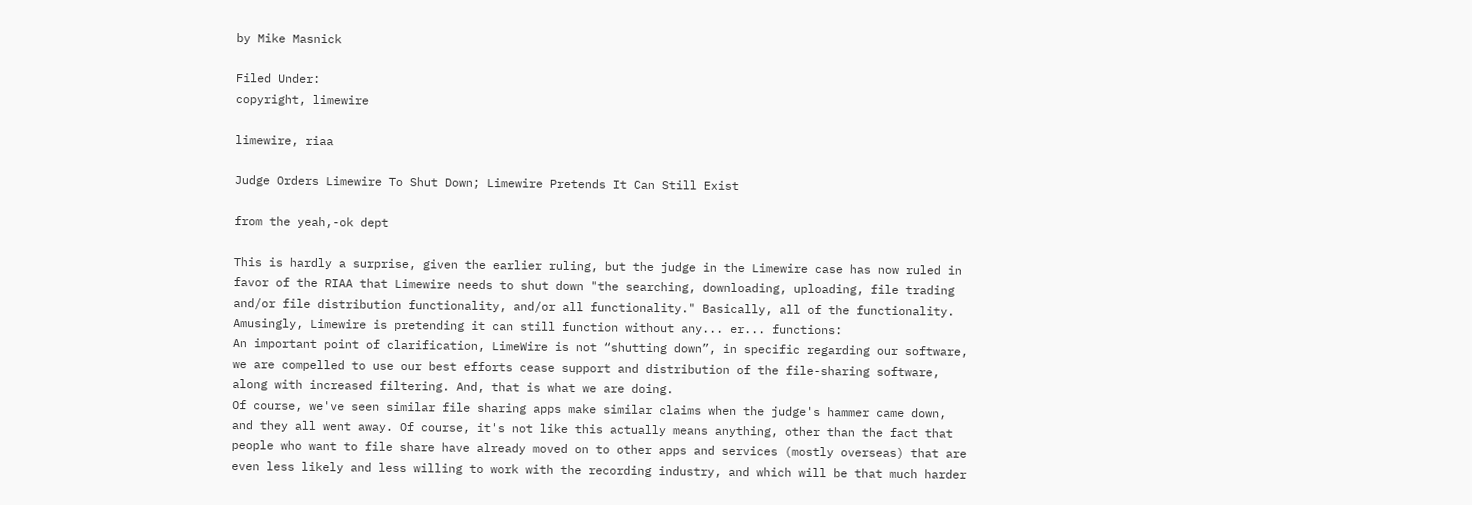by Mike Masnick

Filed Under:
copyright, limewire

limewire, riaa

Judge Orders Limewire To Shut Down; Limewire Pretends It Can Still Exist

from the yeah,-ok dept

This is hardly a surprise, given the earlier ruling, but the judge in the Limewire case has now ruled in favor of the RIAA that Limewire needs to shut down "the searching, downloading, uploading, file trading and/or file distribution functionality, and/or all functionality." Basically, all of the functionality. Amusingly, Limewire is pretending it can still function without any... er... functions:
An important point of clarification, LimeWire is not “shutting down”, in specific regarding our software, we are compelled to use our best efforts cease support and distribution of the file-sharing software, along with increased filtering. And, that is what we are doing.
Of course, we've seen similar file sharing apps make similar claims when the judge's hammer came down, and they all went away. Of course, it's not like this actually means anything, other than the fact that people who want to file share have already moved on to other apps and services (mostly overseas) that are even less likely and less willing to work with the recording industry, and which will be that much harder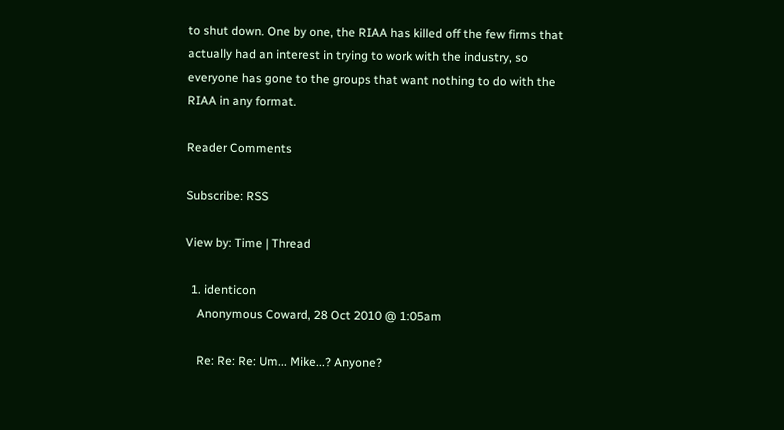to shut down. One by one, the RIAA has killed off the few firms that actually had an interest in trying to work with the industry, so everyone has gone to the groups that want nothing to do with the RIAA in any format.

Reader Comments

Subscribe: RSS

View by: Time | Thread

  1. identicon
    Anonymous Coward, 28 Oct 2010 @ 1:05am

    Re: Re: Re: Um... Mike...? Anyone?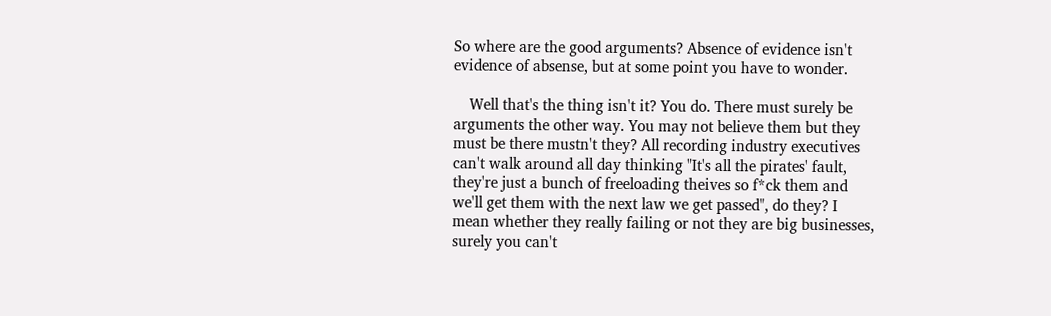So where are the good arguments? Absence of evidence isn't evidence of absense, but at some point you have to wonder.

    Well that's the thing isn't it? You do. There must surely be arguments the other way. You may not believe them but they must be there mustn't they? All recording industry executives can't walk around all day thinking "It's all the pirates' fault, they're just a bunch of freeloading theives so f*ck them and we'll get them with the next law we get passed", do they? I mean whether they really failing or not they are big businesses, surely you can't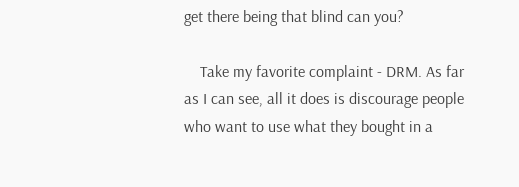get there being that blind can you?

    Take my favorite complaint - DRM. As far as I can see, all it does is discourage people who want to use what they bought in a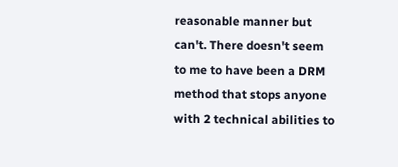reasonable manner but can't. There doesn't seem to me to have been a DRM method that stops anyone with 2 technical abilities to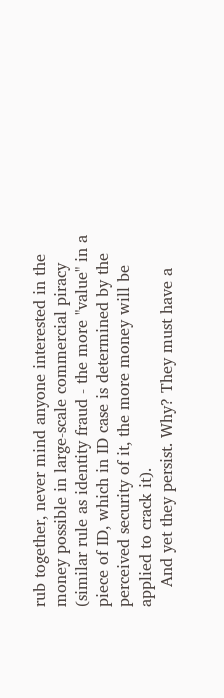rub together, never mind anyone interested in the money possible in large-scale commercial piracy (similar rule as identity fraud - the more "value" in a piece of ID, which in ID case is determined by the perceived security of it, the more money will be applied to crack it).
    And yet they persist. Why? They must have a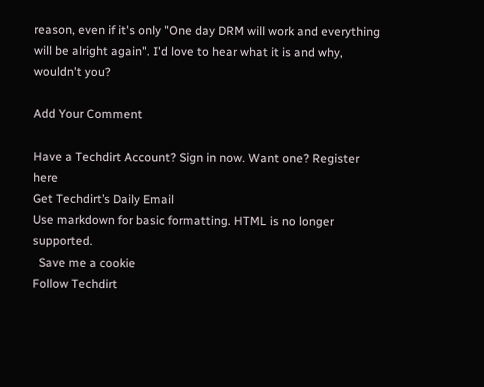reason, even if it's only "One day DRM will work and everything will be alright again". I'd love to hear what it is and why, wouldn't you?

Add Your Comment

Have a Techdirt Account? Sign in now. Want one? Register here
Get Techdirt’s Daily Email
Use markdown for basic formatting. HTML is no longer supported.
  Save me a cookie
Follow Techdirt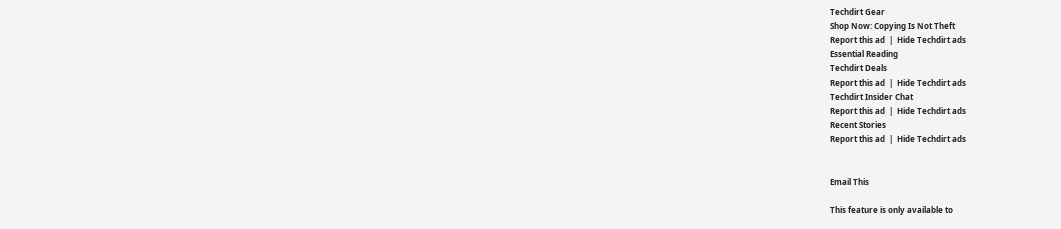Techdirt Gear
Shop Now: Copying Is Not Theft
Report this ad  |  Hide Techdirt ads
Essential Reading
Techdirt Deals
Report this ad  |  Hide Techdirt ads
Techdirt Insider Chat
Report this ad  |  Hide Techdirt ads
Recent Stories
Report this ad  |  Hide Techdirt ads


Email This

This feature is only available to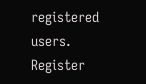registered users. Register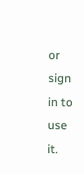or sign in to use it.